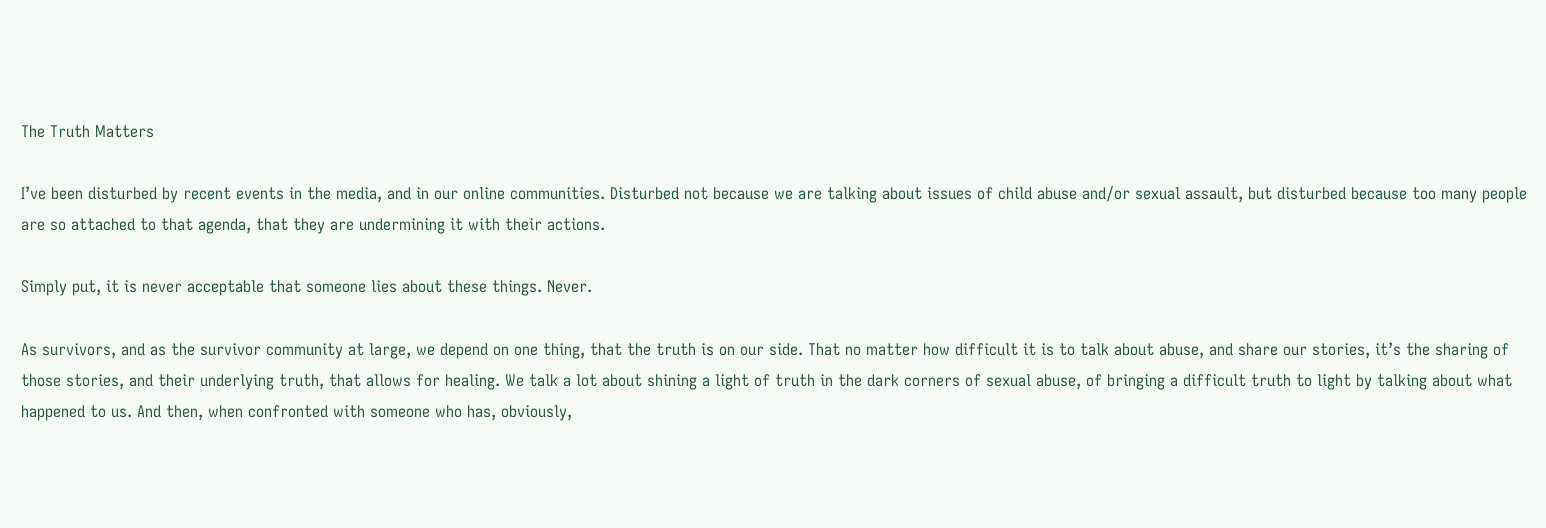The Truth Matters

I’ve been disturbed by recent events in the media, and in our online communities. Disturbed not because we are talking about issues of child abuse and/or sexual assault, but disturbed because too many people are so attached to that agenda, that they are undermining it with their actions.

Simply put, it is never acceptable that someone lies about these things. Never.

As survivors, and as the survivor community at large, we depend on one thing, that the truth is on our side. That no matter how difficult it is to talk about abuse, and share our stories, it’s the sharing of those stories, and their underlying truth, that allows for healing. We talk a lot about shining a light of truth in the dark corners of sexual abuse, of bringing a difficult truth to light by talking about what happened to us. And then, when confronted with someone who has, obviously,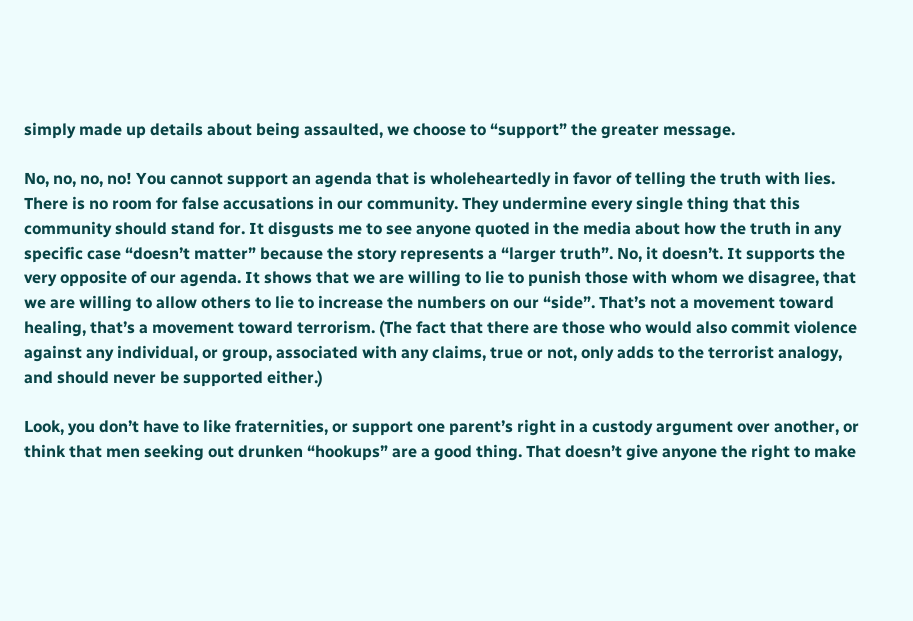simply made up details about being assaulted, we choose to “support” the greater message.

No, no, no, no! You cannot support an agenda that is wholeheartedly in favor of telling the truth with lies. There is no room for false accusations in our community. They undermine every single thing that this community should stand for. It disgusts me to see anyone quoted in the media about how the truth in any specific case “doesn’t matter” because the story represents a “larger truth”. No, it doesn’t. It supports the very opposite of our agenda. It shows that we are willing to lie to punish those with whom we disagree, that we are willing to allow others to lie to increase the numbers on our “side”. That’s not a movement toward healing, that’s a movement toward terrorism. (The fact that there are those who would also commit violence against any individual, or group, associated with any claims, true or not, only adds to the terrorist analogy, and should never be supported either.)

Look, you don’t have to like fraternities, or support one parent’s right in a custody argument over another, or think that men seeking out drunken “hookups” are a good thing. That doesn’t give anyone the right to make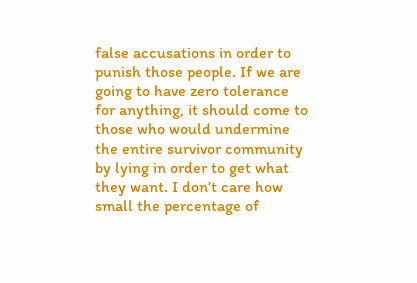false accusations in order to punish those people. If we are going to have zero tolerance for anything, it should come to those who would undermine the entire survivor community by lying in order to get what they want. I don’t care how small the percentage of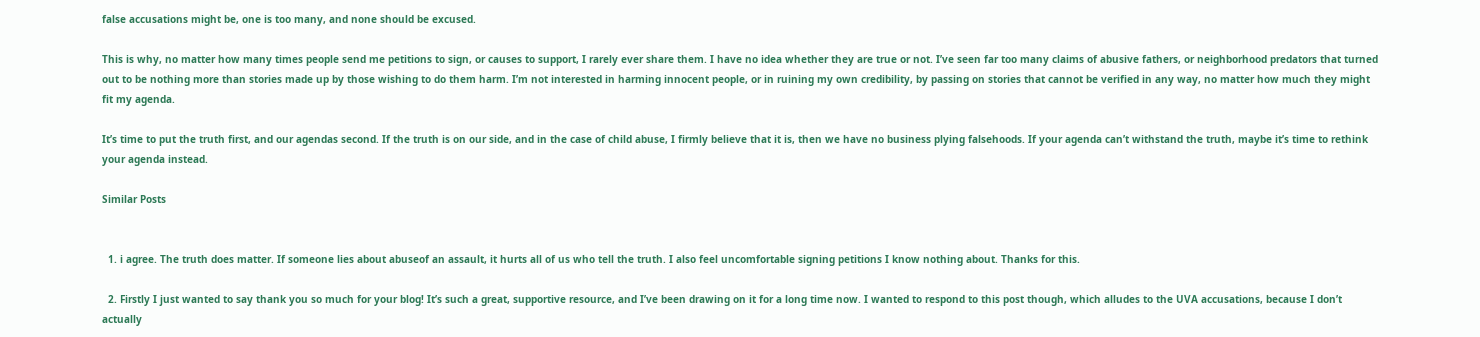false accusations might be, one is too many, and none should be excused.

This is why, no matter how many times people send me petitions to sign, or causes to support, I rarely ever share them. I have no idea whether they are true or not. I’ve seen far too many claims of abusive fathers, or neighborhood predators that turned out to be nothing more than stories made up by those wishing to do them harm. I’m not interested in harming innocent people, or in ruining my own credibility, by passing on stories that cannot be verified in any way, no matter how much they might fit my agenda.

It’s time to put the truth first, and our agendas second. If the truth is on our side, and in the case of child abuse, I firmly believe that it is, then we have no business plying falsehoods. If your agenda can’t withstand the truth, maybe it’s time to rethink your agenda instead.

Similar Posts


  1. i agree. The truth does matter. If someone lies about abuseof an assault, it hurts all of us who tell the truth. I also feel uncomfortable signing petitions I know nothing about. Thanks for this.

  2. Firstly I just wanted to say thank you so much for your blog! It’s such a great, supportive resource, and I’ve been drawing on it for a long time now. I wanted to respond to this post though, which alludes to the UVA accusations, because I don’t actually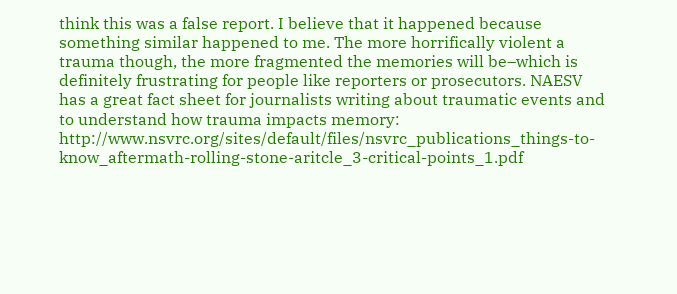think this was a false report. I believe that it happened because something similar happened to me. The more horrifically violent a trauma though, the more fragmented the memories will be–which is definitely frustrating for people like reporters or prosecutors. NAESV has a great fact sheet for journalists writing about traumatic events and to understand how trauma impacts memory: http://www.nsvrc.org/sites/default/files/nsvrc_publications_things-to-know_aftermath-rolling-stone-aritcle_3-critical-points_1.pdf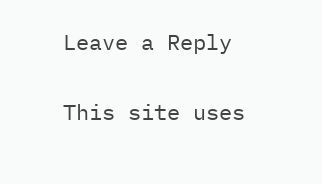Leave a Reply

This site uses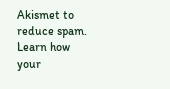Akismet to reduce spam. Learn how your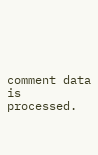comment data is processed.